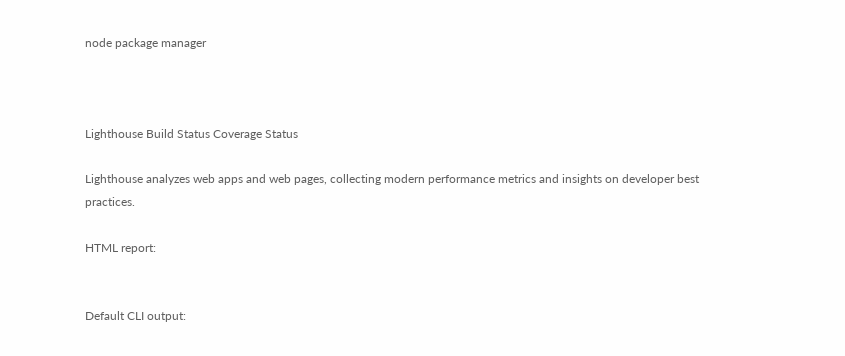node package manager



Lighthouse Build Status Coverage Status

Lighthouse analyzes web apps and web pages, collecting modern performance metrics and insights on developer best practices.

HTML report:


Default CLI output: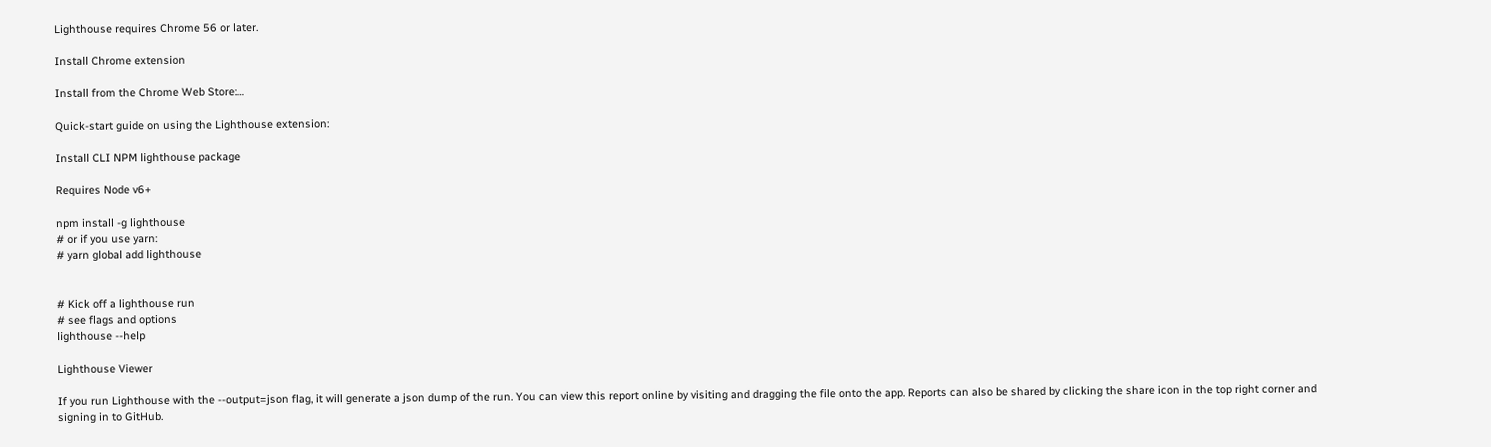Lighthouse requires Chrome 56 or later.

Install Chrome extension

Install from the Chrome Web Store:…

Quick-start guide on using the Lighthouse extension:

Install CLI NPM lighthouse package

Requires Node v6+

npm install -g lighthouse
# or if you use yarn:
# yarn global add lighthouse


# Kick off a lighthouse run
# see flags and options
lighthouse --help

Lighthouse Viewer

If you run Lighthouse with the --output=json flag, it will generate a json dump of the run. You can view this report online by visiting and dragging the file onto the app. Reports can also be shared by clicking the share icon in the top right corner and signing in to GitHub.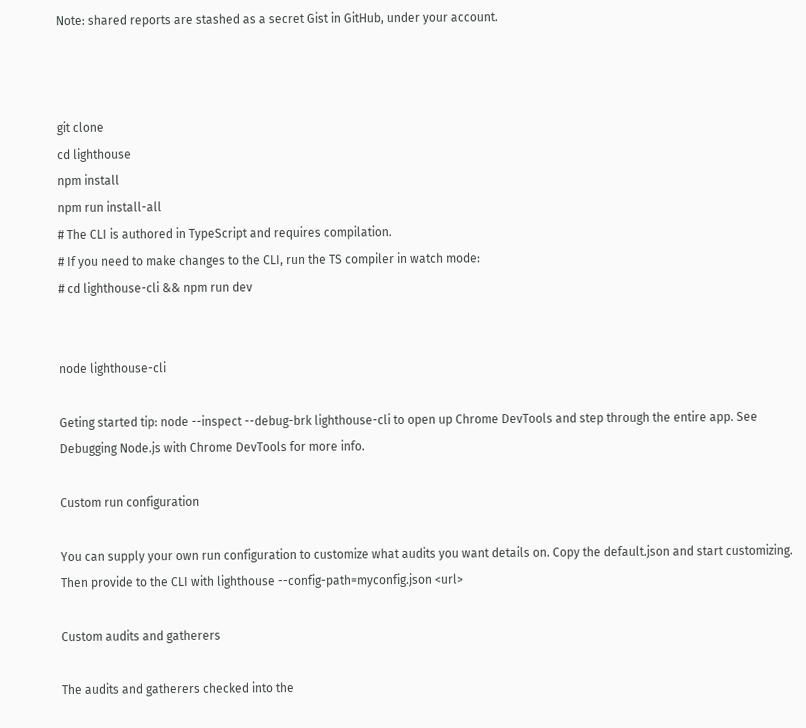Note: shared reports are stashed as a secret Gist in GitHub, under your account.



git clone
cd lighthouse
npm install
npm run install-all
# The CLI is authored in TypeScript and requires compilation.
# If you need to make changes to the CLI, run the TS compiler in watch mode:
# cd lighthouse-cli && npm run dev


node lighthouse-cli

Geting started tip: node --inspect --debug-brk lighthouse-cli to open up Chrome DevTools and step through the entire app. See Debugging Node.js with Chrome DevTools for more info.

Custom run configuration

You can supply your own run configuration to customize what audits you want details on. Copy the default.json and start customizing. Then provide to the CLI with lighthouse --config-path=myconfig.json <url>

Custom audits and gatherers

The audits and gatherers checked into the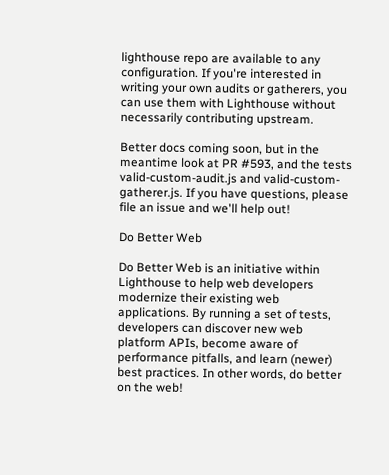lighthouse repo are available to any configuration. If you're interested in writing your own audits or gatherers, you can use them with Lighthouse without necessarily contributing upstream.

Better docs coming soon, but in the meantime look at PR #593, and the tests valid-custom-audit.js and valid-custom-gatherer.js. If you have questions, please file an issue and we'll help out!

Do Better Web

Do Better Web is an initiative within Lighthouse to help web developers modernize their existing web applications. By running a set of tests, developers can discover new web platform APIs, become aware of performance pitfalls, and learn (newer) best practices. In other words, do better on the web!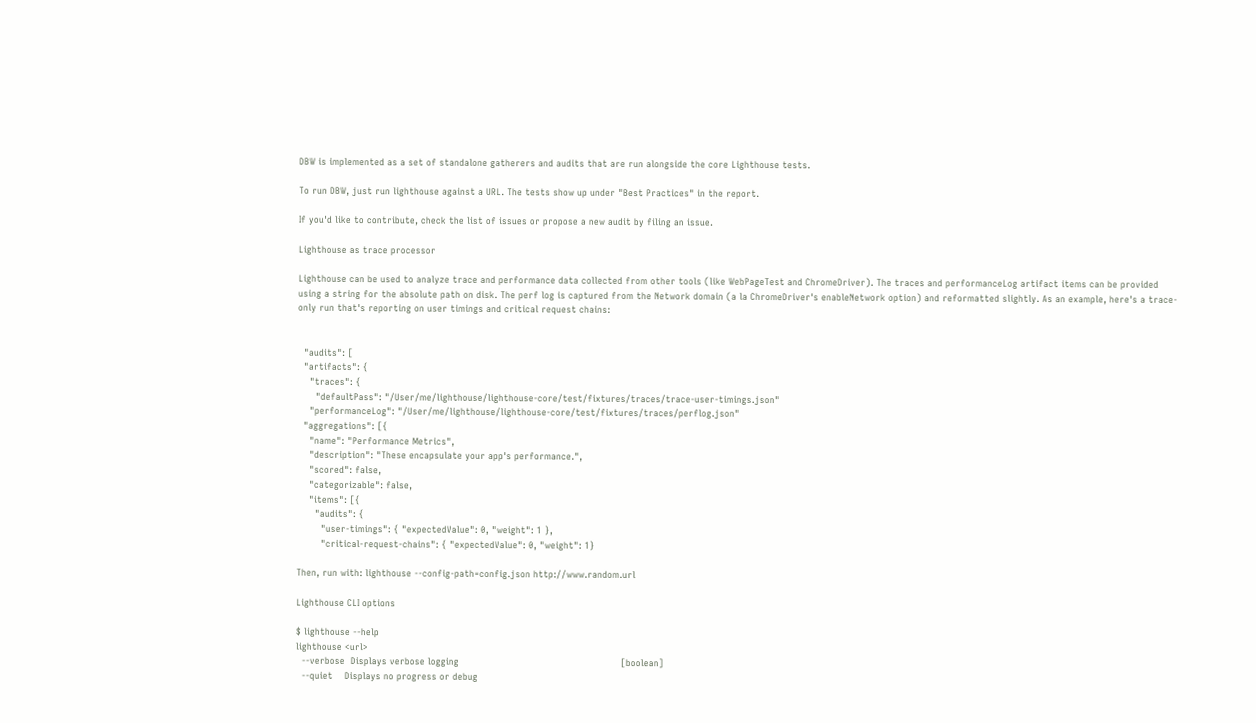DBW is implemented as a set of standalone gatherers and audits that are run alongside the core Lighthouse tests.

To run DBW, just run lighthouse against a URL. The tests show up under "Best Practices" in the report.

If you'd like to contribute, check the list of issues or propose a new audit by filing an issue.

Lighthouse as trace processor

Lighthouse can be used to analyze trace and performance data collected from other tools (like WebPageTest and ChromeDriver). The traces and performanceLog artifact items can be provided using a string for the absolute path on disk. The perf log is captured from the Network domain (a la ChromeDriver's enableNetwork option) and reformatted slightly. As an example, here's a trace-only run that's reporting on user timings and critical request chains:


  "audits": [
  "artifacts": {
    "traces": {
      "defaultPass": "/User/me/lighthouse/lighthouse-core/test/fixtures/traces/trace-user-timings.json"
    "performanceLog": "/User/me/lighthouse/lighthouse-core/test/fixtures/traces/perflog.json"
  "aggregations": [{
    "name": "Performance Metrics",
    "description": "These encapsulate your app's performance.",
    "scored": false,
    "categorizable": false,
    "items": [{
      "audits": {
        "user-timings": { "expectedValue": 0, "weight": 1 },
        "critical-request-chains": { "expectedValue": 0, "weight": 1}

Then, run with: lighthouse --config-path=config.json http://www.random.url

Lighthouse CLI options

$ lighthouse --help
lighthouse <url>
  --verbose  Displays verbose logging                                                      [boolean]
  --quiet    Displays no progress or debug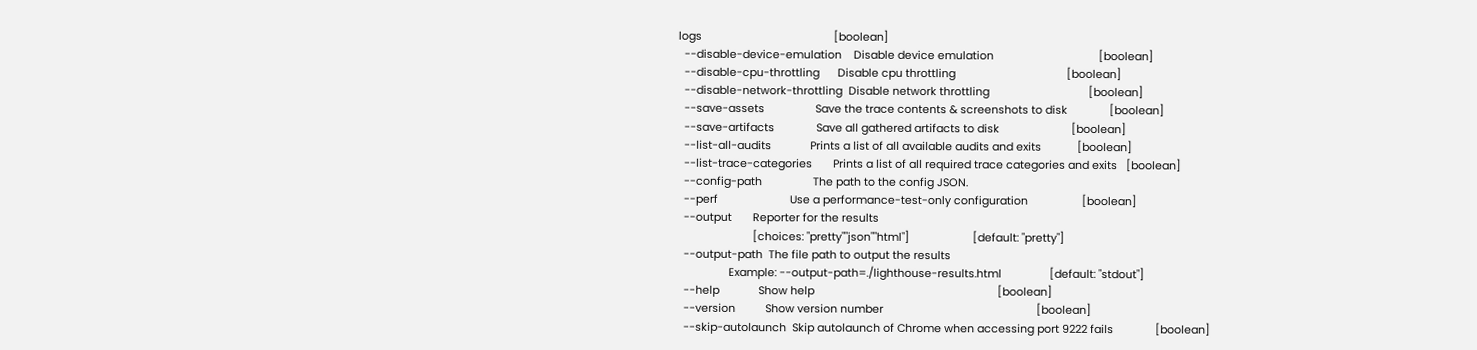logs                                            [boolean]
  --disable-device-emulation    Disable device emulation                                   [boolean]
  --disable-cpu-throttling      Disable cpu throttling                                     [boolean]
  --disable-network-throttling  Disable network throttling                                 [boolean]
  --save-assets                 Save the trace contents & screenshots to disk              [boolean]
  --save-artifacts              Save all gathered artifacts to disk                        [boolean]
  --list-all-audits             Prints a list of all available audits and exits            [boolean]
  --list-trace-categories       Prints a list of all required trace categories and exits   [boolean]
  --config-path                 The path to the config JSON.
  --perf                        Use a performance-test-only configuration                  [boolean]
  --output       Reporter for the results
                         [choices: "pretty""json""html"]                     [default: "pretty"]
  --output-path  The file path to output the results
                 Example: --output-path=./lighthouse-results.html                [default: "stdout"]
  --help             Show help                                                             [boolean]
  --version          Show version number                                                   [boolean]
  --skip-autolaunch  Skip autolaunch of Chrome when accessing port 9222 fails              [boolean]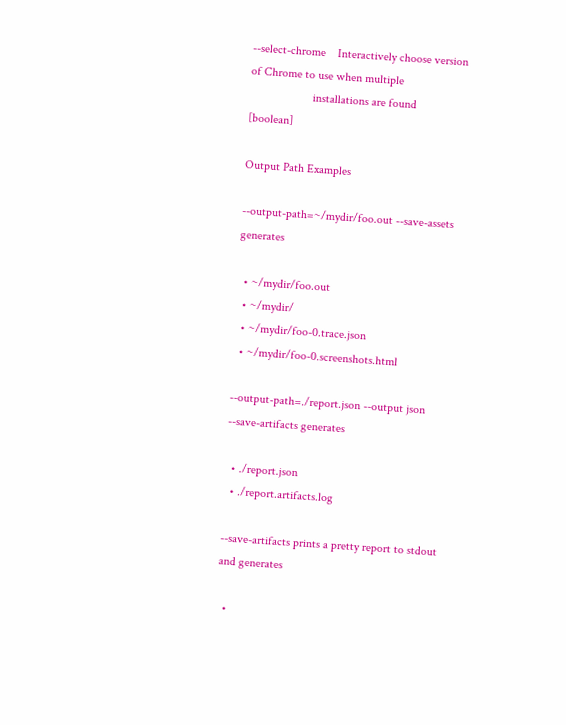--select-chrome    Interactively choose version of Chrome to use when multiple
                     installations are found                                               [boolean]

Output Path Examples

--output-path=~/mydir/foo.out --save-assets generates

  • ~/mydir/foo.out
  • ~/mydir/
  • ~/mydir/foo-0.trace.json
  • ~/mydir/foo-0.screenshots.html

--output-path=./report.json --output json --save-artifacts generates

  • ./report.json
  • ./report.artifacts.log

--save-artifacts prints a pretty report to stdout and generates

  •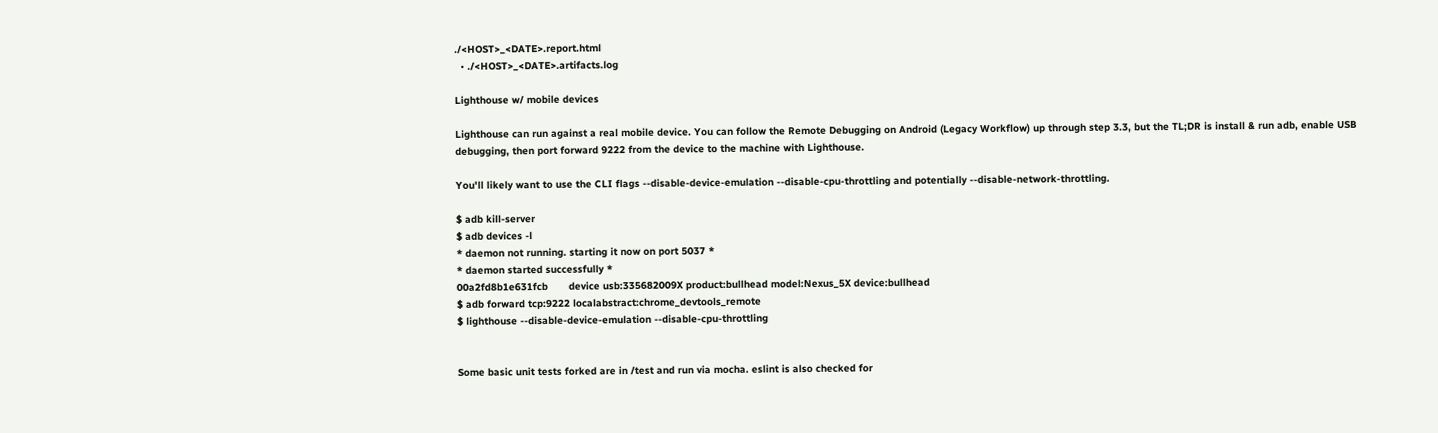./<HOST>_<DATE>.report.html
  • ./<HOST>_<DATE>.artifacts.log

Lighthouse w/ mobile devices

Lighthouse can run against a real mobile device. You can follow the Remote Debugging on Android (Legacy Workflow) up through step 3.3, but the TL;DR is install & run adb, enable USB debugging, then port forward 9222 from the device to the machine with Lighthouse.

You'll likely want to use the CLI flags --disable-device-emulation --disable-cpu-throttling and potentially --disable-network-throttling.

$ adb kill-server
$ adb devices -l
* daemon not running. starting it now on port 5037 *
* daemon started successfully *
00a2fd8b1e631fcb       device usb:335682009X product:bullhead model:Nexus_5X device:bullhead
$ adb forward tcp:9222 localabstract:chrome_devtools_remote
$ lighthouse --disable-device-emulation --disable-cpu-throttling


Some basic unit tests forked are in /test and run via mocha. eslint is also checked for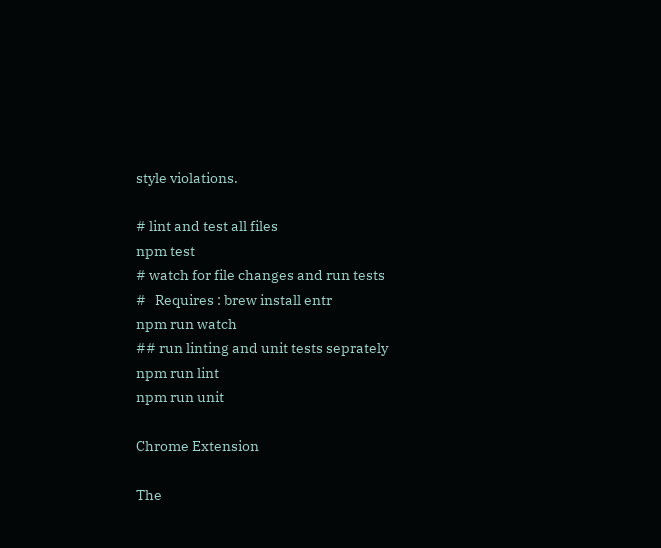style violations.

# lint and test all files
npm test
# watch for file changes and run tests
#   Requires : brew install entr
npm run watch
## run linting and unit tests seprately
npm run lint
npm run unit

Chrome Extension

The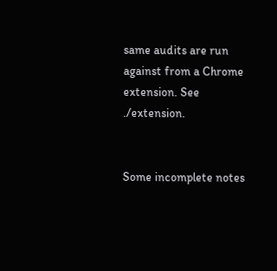same audits are run against from a Chrome extension. See ./extension.


Some incomplete notes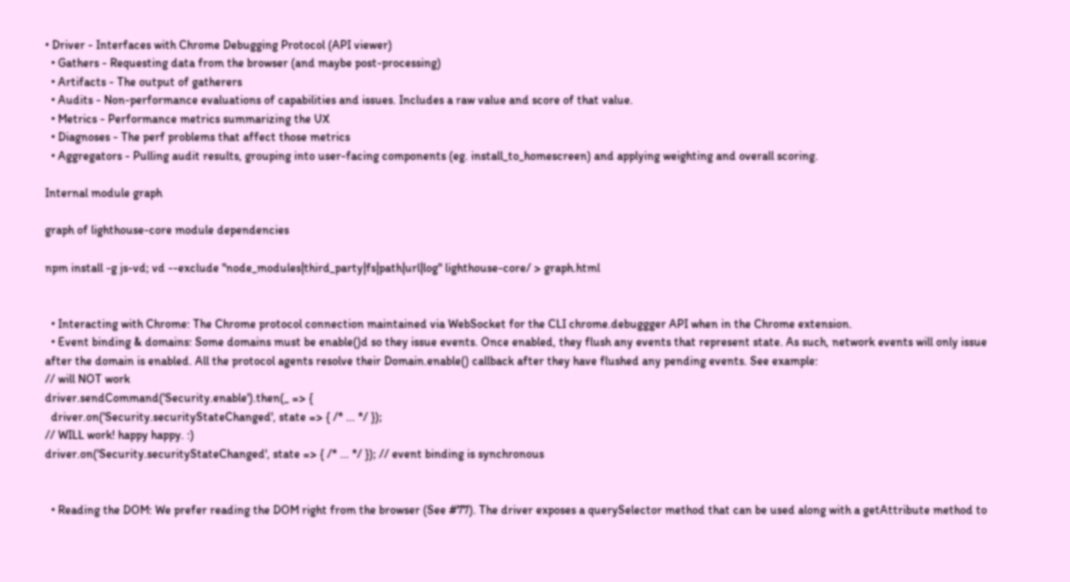• Driver - Interfaces with Chrome Debugging Protocol (API viewer)
  • Gathers - Requesting data from the browser (and maybe post-processing)
  • Artifacts - The output of gatherers
  • Audits - Non-performance evaluations of capabilities and issues. Includes a raw value and score of that value.
  • Metrics - Performance metrics summarizing the UX
  • Diagnoses - The perf problems that affect those metrics
  • Aggregators - Pulling audit results, grouping into user-facing components (eg. install_to_homescreen) and applying weighting and overall scoring.

Internal module graph

graph of lighthouse-core module dependencies

npm install -g js-vd; vd --exclude "node_modules|third_party|fs|path|url|log" lighthouse-core/ > graph.html


  • Interacting with Chrome: The Chrome protocol connection maintained via WebSocket for the CLI chrome.debuggger API when in the Chrome extension.
  • Event binding & domains: Some domains must be enable()d so they issue events. Once enabled, they flush any events that represent state. As such, network events will only issue after the domain is enabled. All the protocol agents resolve their Domain.enable() callback after they have flushed any pending events. See example:
// will NOT work
driver.sendCommand('Security.enable').then(_ => {
  driver.on('Security.securityStateChanged', state => { /* ... */ });
// WILL work! happy happy. :)
driver.on('Security.securityStateChanged', state => { /* ... */ }); // event binding is synchronous


  • Reading the DOM: We prefer reading the DOM right from the browser (See #77). The driver exposes a querySelector method that can be used along with a getAttribute method to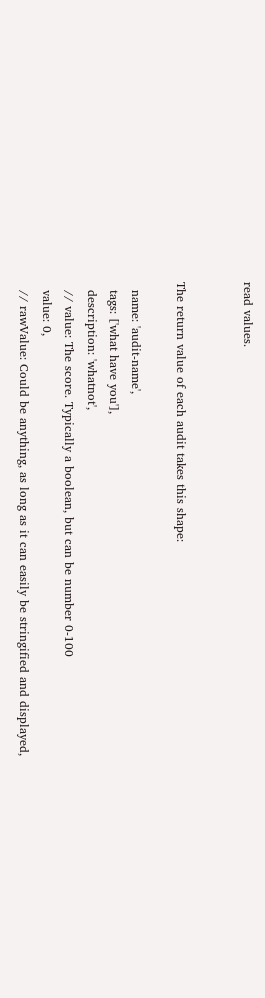read values.


The return value of each audit takes this shape:

  name: 'audit-name',
  tags: ['what have you'],
  description: 'whatnot',
  // value: The score. Typically a boolean, but can be number 0-100
  value: 0,
  // rawValue: Could be anything, as long as it can easily be stringified and displayed,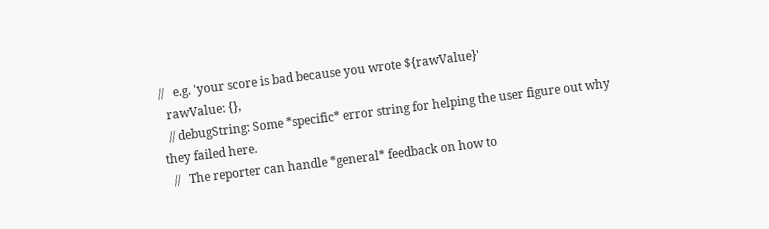//   e.g. 'your score is bad because you wrote ${rawValue}'
  rawValue: {},
  // debugString: Some *specific* error string for helping the user figure out why they failed here.
  //   The reporter can handle *general* feedback on how to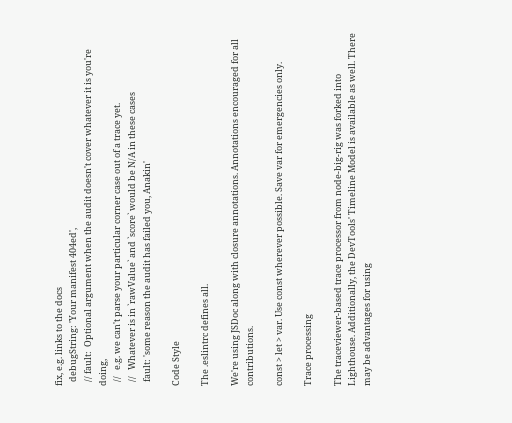fix, e.g. links to the docs
  debugString: 'Your manifest 404ed',
  // fault:  Optional argument when the audit doesn't cover whatever it is you're doing,
  //   e.g. we can't parse your particular corner case out of a trace yet.
  //   Whatever is in `rawValue` and `score` would be N/A in these cases
  fault: 'some reason the audit has failed you, Anakin'

Code Style

The .eslintrc defines all.

We're using JSDoc along with closure annotations. Annotations encouraged for all contributions.

const > let > var. Use const wherever possible. Save var for emergencies only.

Trace processing

The traceviewer-based trace processor from node-big-rig was forked into Lighthouse. Additionally, the DevTools' Timeline Model is available as well. There may be advantages for using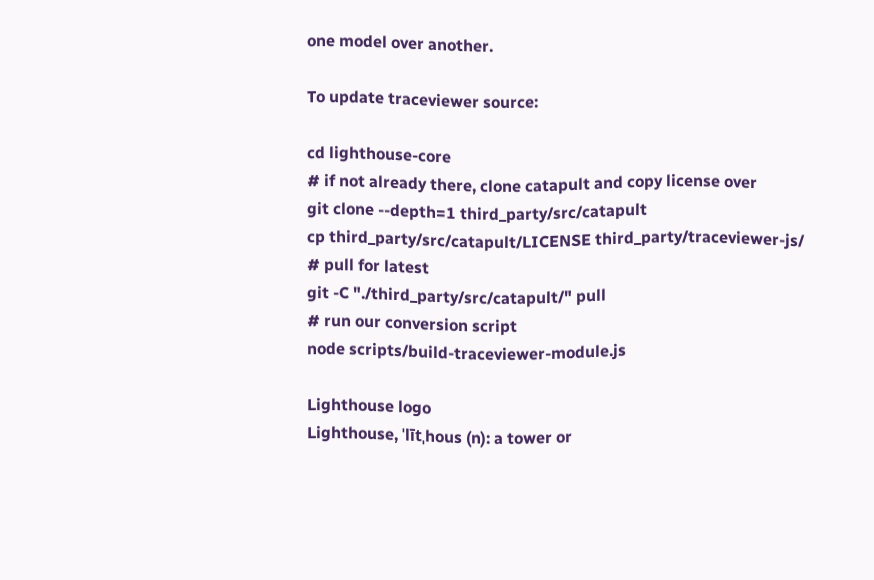one model over another.

To update traceviewer source:

cd lighthouse-core
# if not already there, clone catapult and copy license over
git clone --depth=1 third_party/src/catapult
cp third_party/src/catapult/LICENSE third_party/traceviewer-js/
# pull for latest
git -C "./third_party/src/catapult/" pull
# run our conversion script
node scripts/build-traceviewer-module.js

Lighthouse logo
Lighthouse, ˈlītˌhous (n): a tower or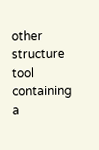other structure tool containing a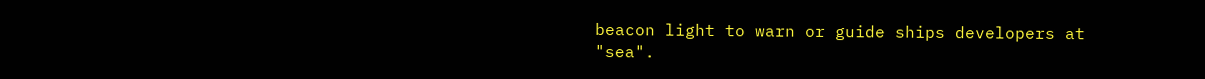beacon light to warn or guide ships developers at "sea".